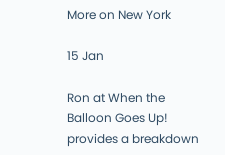More on New York

15 Jan

Ron at When the Balloon Goes Up! provides a breakdown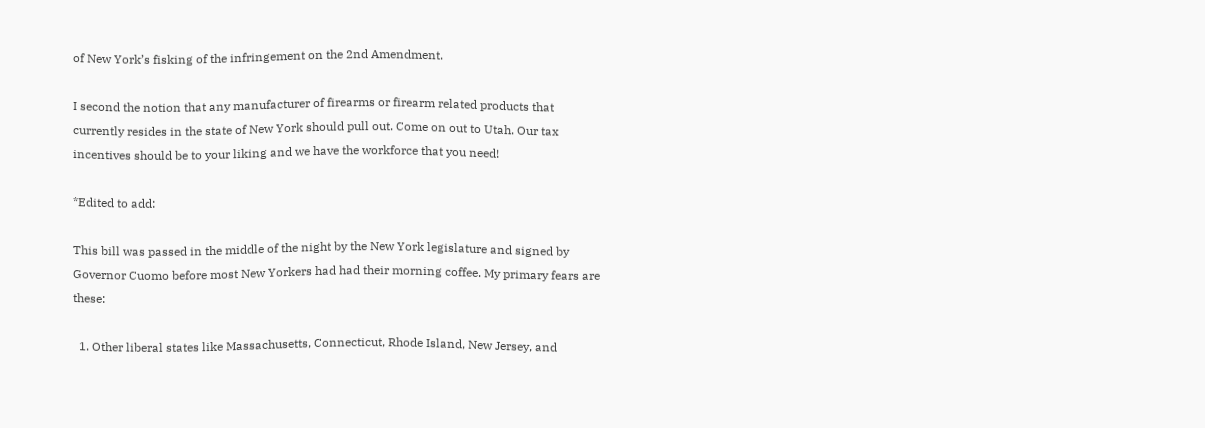of New York’s fisking of the infringement on the 2nd Amendment.

I second the notion that any manufacturer of firearms or firearm related products that currently resides in the state of New York should pull out. Come on out to Utah. Our tax incentives should be to your liking and we have the workforce that you need!

*Edited to add:

This bill was passed in the middle of the night by the New York legislature and signed by Governor Cuomo before most New Yorkers had had their morning coffee. My primary fears are these:

  1. Other liberal states like Massachusetts, Connecticut, Rhode Island, New Jersey, and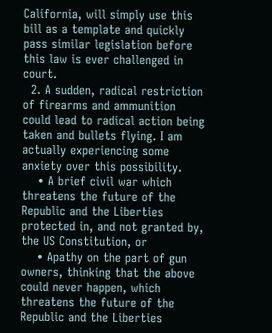California, will simply use this bill as a template and quickly pass similar legislation before this law is ever challenged in court.
  2. A sudden, radical restriction of firearms and ammunition could lead to radical action being taken and bullets flying. I am actually experiencing some anxiety over this possibility.
    • A brief civil war which threatens the future of the Republic and the Liberties protected in, and not granted by, the US Constitution, or
    • Apathy on the part of gun owners, thinking that the above could never happen, which threatens the future of the Republic and the Liberties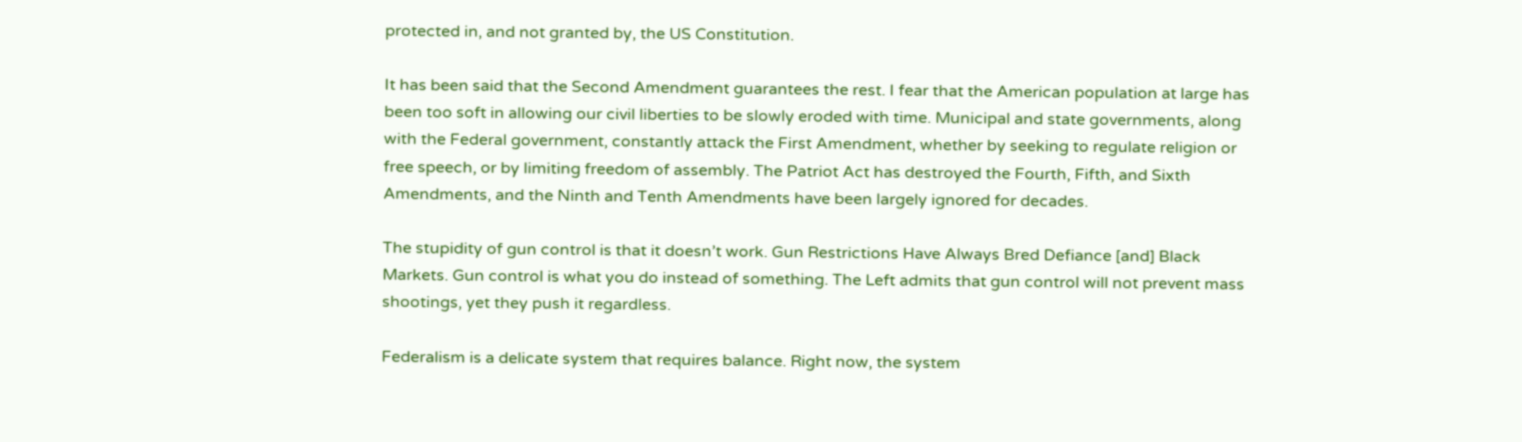protected in, and not granted by, the US Constitution.

It has been said that the Second Amendment guarantees the rest. I fear that the American population at large has been too soft in allowing our civil liberties to be slowly eroded with time. Municipal and state governments, along with the Federal government, constantly attack the First Amendment, whether by seeking to regulate religion or free speech, or by limiting freedom of assembly. The Patriot Act has destroyed the Fourth, Fifth, and Sixth Amendments, and the Ninth and Tenth Amendments have been largely ignored for decades.

The stupidity of gun control is that it doesn’t work. Gun Restrictions Have Always Bred Defiance [and] Black Markets. Gun control is what you do instead of something. The Left admits that gun control will not prevent mass shootings, yet they push it regardless.

Federalism is a delicate system that requires balance. Right now, the system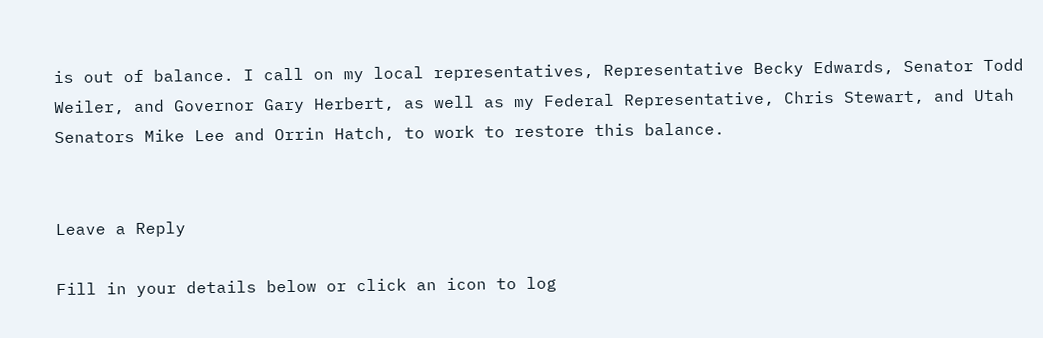is out of balance. I call on my local representatives, Representative Becky Edwards, Senator Todd Weiler, and Governor Gary Herbert, as well as my Federal Representative, Chris Stewart, and Utah Senators Mike Lee and Orrin Hatch, to work to restore this balance.


Leave a Reply

Fill in your details below or click an icon to log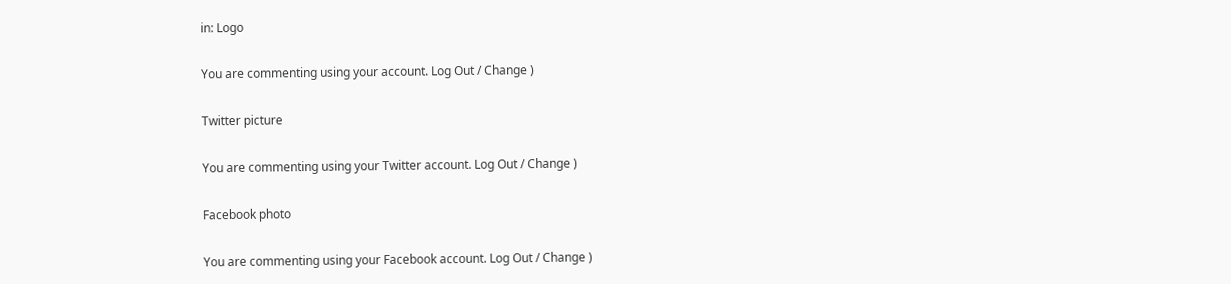in: Logo

You are commenting using your account. Log Out / Change )

Twitter picture

You are commenting using your Twitter account. Log Out / Change )

Facebook photo

You are commenting using your Facebook account. Log Out / Change )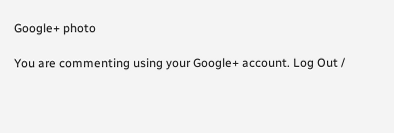Google+ photo

You are commenting using your Google+ account. Log Out /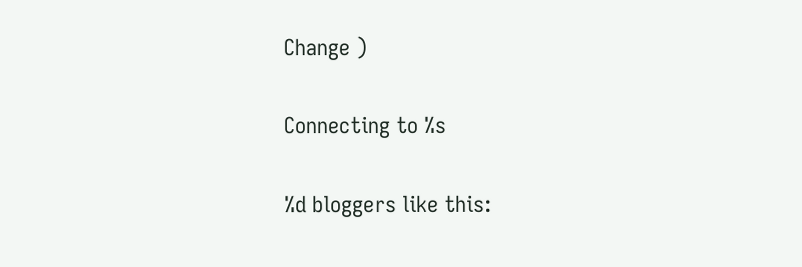Change )

Connecting to %s

%d bloggers like this: